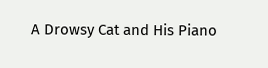A Drowsy Cat and His Piano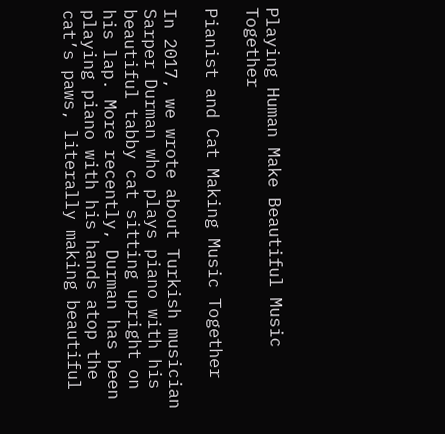Playing Human Make Beautiful Music Together

Pianist and Cat Making Music Together

In 2017, we wrote about Turkish musician Sarper Durman who plays piano with his beautiful tabby cat sitting upright on his lap. More recently, Durman has been playing piano with his hands atop the cat’s paws, literally making beautiful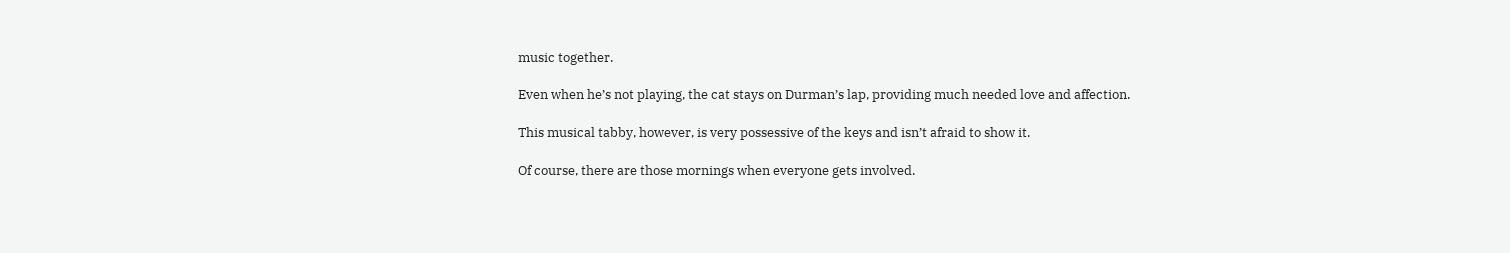music together.

Even when he’s not playing, the cat stays on Durman’s lap, providing much needed love and affection.

This musical tabby, however, is very possessive of the keys and isn’t afraid to show it.

Of course, there are those mornings when everyone gets involved.